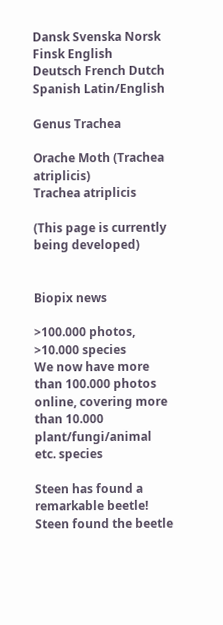Dansk Svenska Norsk Finsk English
Deutsch French Dutch Spanish Latin/English

Genus Trachea

Orache Moth (Trachea atriplicis)
Trachea atriplicis

(This page is currently being developed)


Biopix news

>100.000 photos, >10.000 species
We now have more than 100.000 photos online, covering more than 10.000 plant/fungi/animal etc. species

Steen has found a remarkable beetle!
Steen found the beetle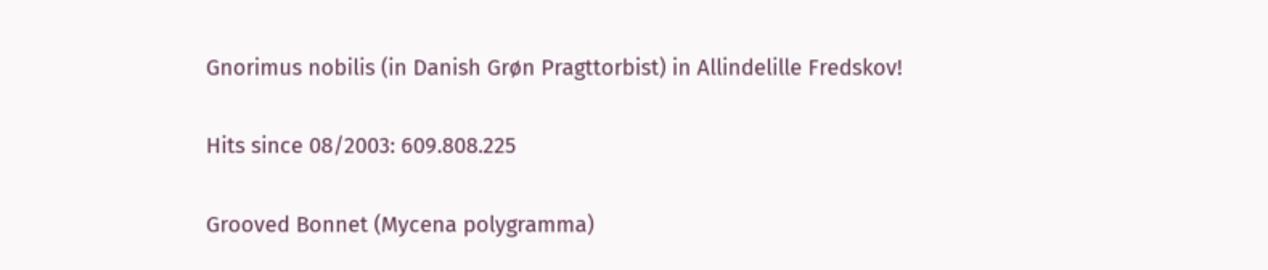Gnorimus nobilis (in Danish Grøn Pragttorbist) in Allindelille Fredskov!

Hits since 08/2003: 609.808.225

Grooved Bonnet (Mycena polygramma)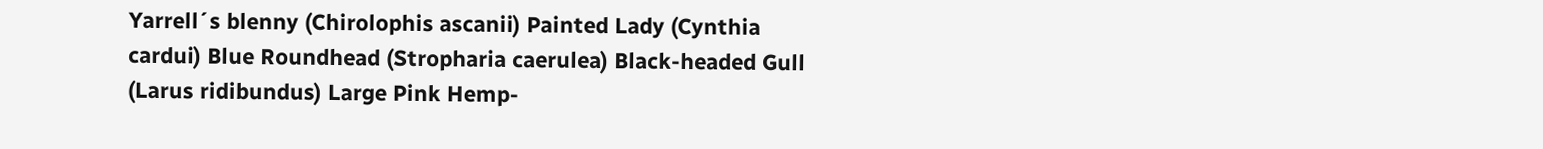Yarrell´s blenny (Chirolophis ascanii) Painted Lady (Cynthia cardui) Blue Roundhead (Stropharia caerulea) Black-headed Gull (Larus ridibundus) Large Pink Hemp-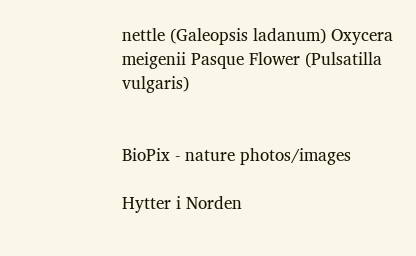nettle (Galeopsis ladanum) Oxycera meigenii Pasque Flower (Pulsatilla vulgaris)


BioPix - nature photos/images

Hytter i Norden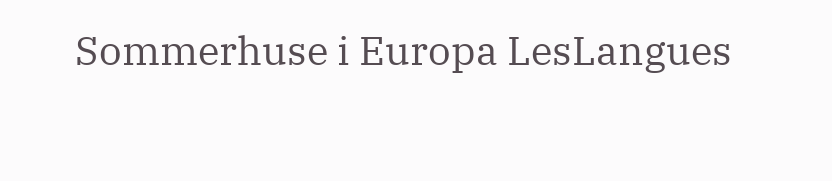Sommerhuse i Europa LesLangues